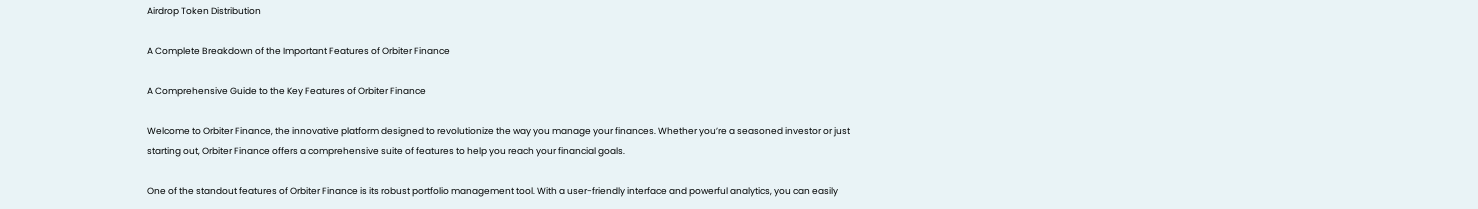Airdrop Token Distribution

A Complete Breakdown of the Important Features of Orbiter Finance

A Comprehensive Guide to the Key Features of Orbiter Finance

Welcome to Orbiter Finance, the innovative platform designed to revolutionize the way you manage your finances. Whether you’re a seasoned investor or just starting out, Orbiter Finance offers a comprehensive suite of features to help you reach your financial goals.

One of the standout features of Orbiter Finance is its robust portfolio management tool. With a user-friendly interface and powerful analytics, you can easily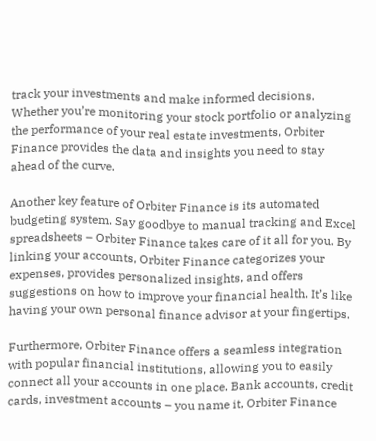track your investments and make informed decisions. Whether you’re monitoring your stock portfolio or analyzing the performance of your real estate investments, Orbiter Finance provides the data and insights you need to stay ahead of the curve.

Another key feature of Orbiter Finance is its automated budgeting system. Say goodbye to manual tracking and Excel spreadsheets – Orbiter Finance takes care of it all for you. By linking your accounts, Orbiter Finance categorizes your expenses, provides personalized insights, and offers suggestions on how to improve your financial health. It’s like having your own personal finance advisor at your fingertips.

Furthermore, Orbiter Finance offers a seamless integration with popular financial institutions, allowing you to easily connect all your accounts in one place. Bank accounts, credit cards, investment accounts – you name it, Orbiter Finance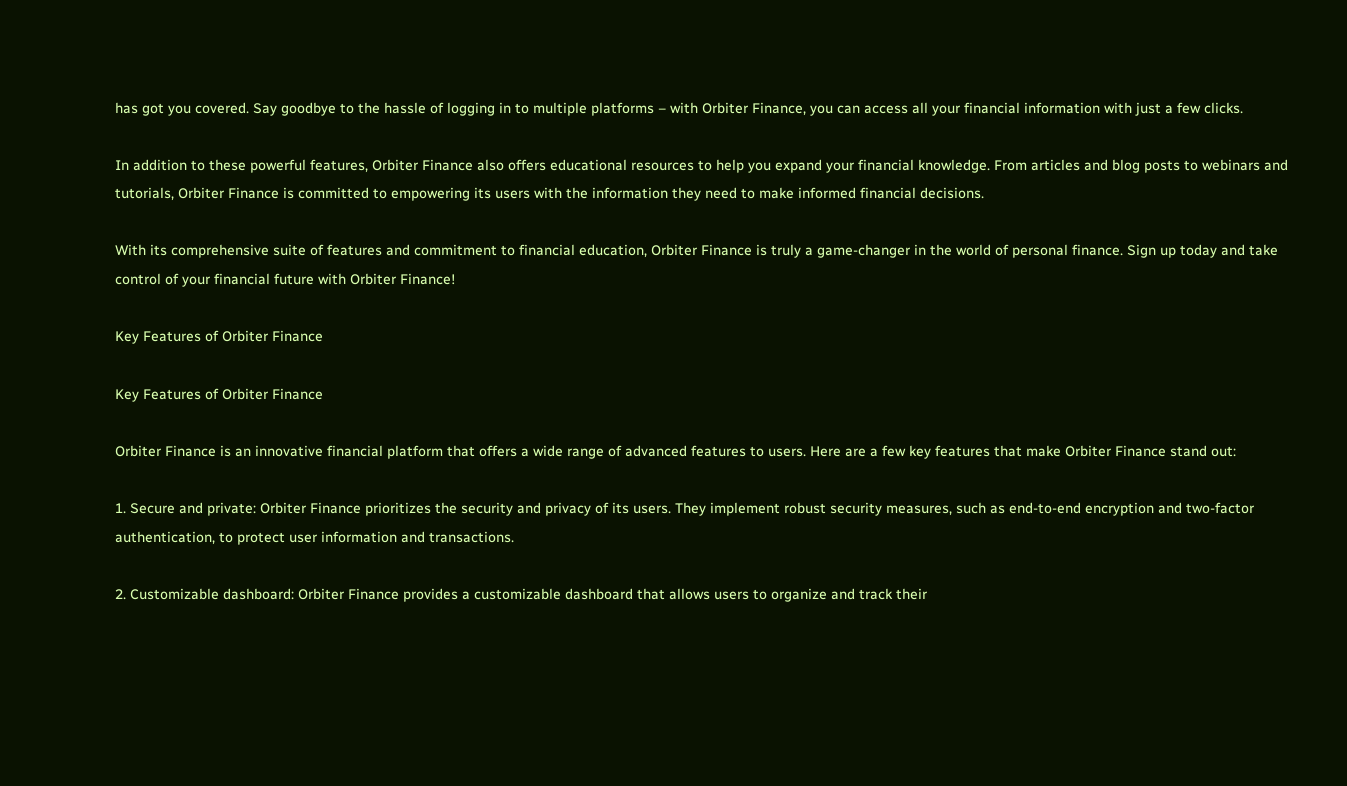has got you covered. Say goodbye to the hassle of logging in to multiple platforms – with Orbiter Finance, you can access all your financial information with just a few clicks.

In addition to these powerful features, Orbiter Finance also offers educational resources to help you expand your financial knowledge. From articles and blog posts to webinars and tutorials, Orbiter Finance is committed to empowering its users with the information they need to make informed financial decisions.

With its comprehensive suite of features and commitment to financial education, Orbiter Finance is truly a game-changer in the world of personal finance. Sign up today and take control of your financial future with Orbiter Finance!

Key Features of Orbiter Finance

Key Features of Orbiter Finance

Orbiter Finance is an innovative financial platform that offers a wide range of advanced features to users. Here are a few key features that make Orbiter Finance stand out:

1. Secure and private: Orbiter Finance prioritizes the security and privacy of its users. They implement robust security measures, such as end-to-end encryption and two-factor authentication, to protect user information and transactions.

2. Customizable dashboard: Orbiter Finance provides a customizable dashboard that allows users to organize and track their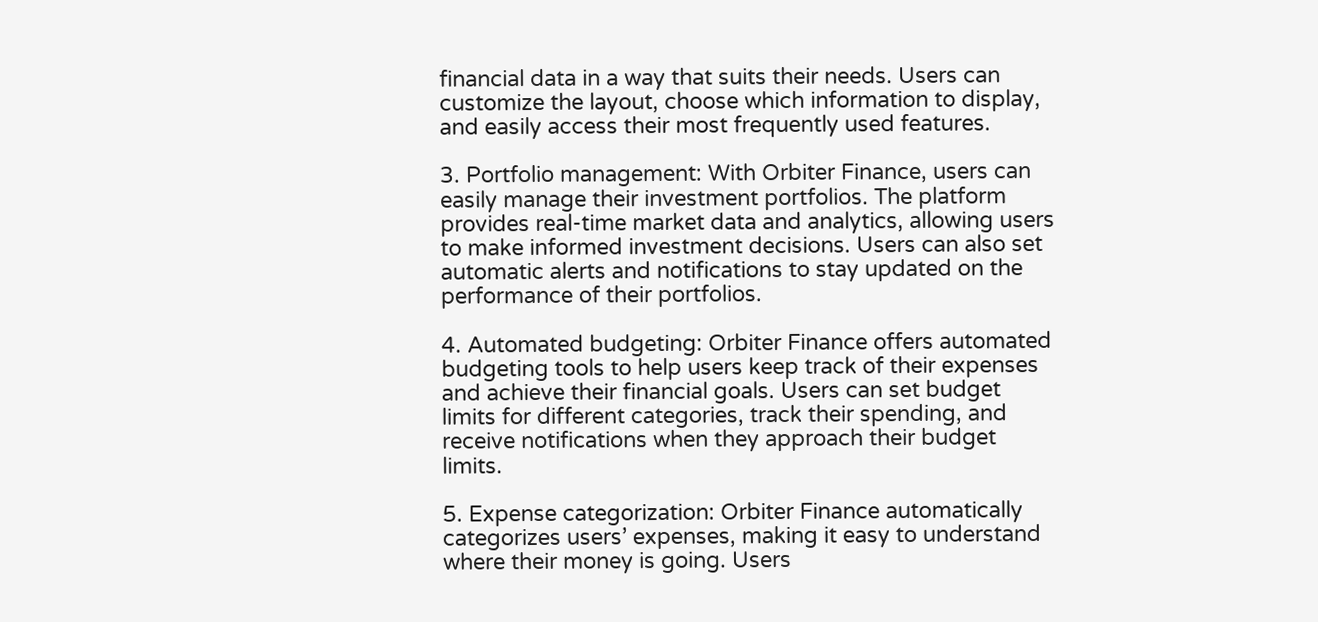financial data in a way that suits their needs. Users can customize the layout, choose which information to display, and easily access their most frequently used features.

3. Portfolio management: With Orbiter Finance, users can easily manage their investment portfolios. The platform provides real-time market data and analytics, allowing users to make informed investment decisions. Users can also set automatic alerts and notifications to stay updated on the performance of their portfolios.

4. Automated budgeting: Orbiter Finance offers automated budgeting tools to help users keep track of their expenses and achieve their financial goals. Users can set budget limits for different categories, track their spending, and receive notifications when they approach their budget limits.

5. Expense categorization: Orbiter Finance automatically categorizes users’ expenses, making it easy to understand where their money is going. Users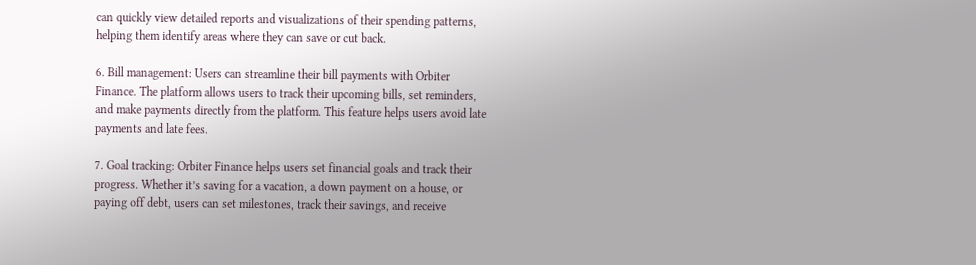can quickly view detailed reports and visualizations of their spending patterns, helping them identify areas where they can save or cut back.

6. Bill management: Users can streamline their bill payments with Orbiter Finance. The platform allows users to track their upcoming bills, set reminders, and make payments directly from the platform. This feature helps users avoid late payments and late fees.

7. Goal tracking: Orbiter Finance helps users set financial goals and track their progress. Whether it’s saving for a vacation, a down payment on a house, or paying off debt, users can set milestones, track their savings, and receive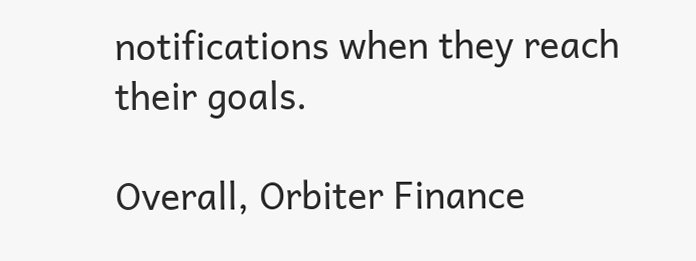notifications when they reach their goals.

Overall, Orbiter Finance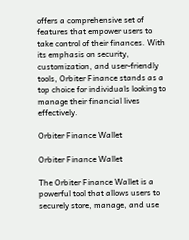offers a comprehensive set of features that empower users to take control of their finances. With its emphasis on security, customization, and user-friendly tools, Orbiter Finance stands as a top choice for individuals looking to manage their financial lives effectively.

Orbiter Finance Wallet

Orbiter Finance Wallet

The Orbiter Finance Wallet is a powerful tool that allows users to securely store, manage, and use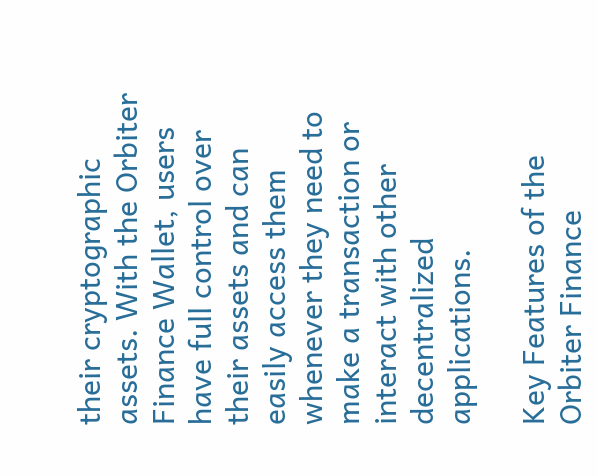their cryptographic assets. With the Orbiter Finance Wallet, users have full control over their assets and can easily access them whenever they need to make a transaction or interact with other decentralized applications.

Key Features of the Orbiter Finance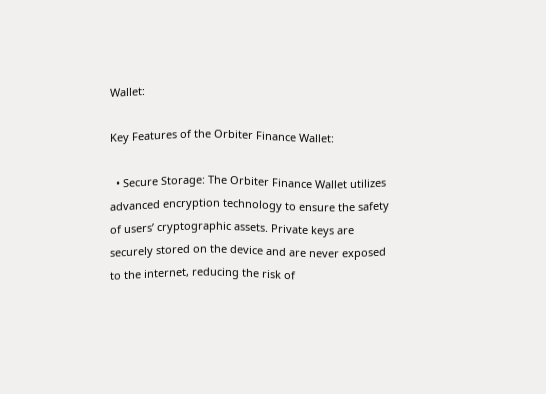Wallet:

Key Features of the Orbiter Finance Wallet:

  • Secure Storage: The Orbiter Finance Wallet utilizes advanced encryption technology to ensure the safety of users’ cryptographic assets. Private keys are securely stored on the device and are never exposed to the internet, reducing the risk of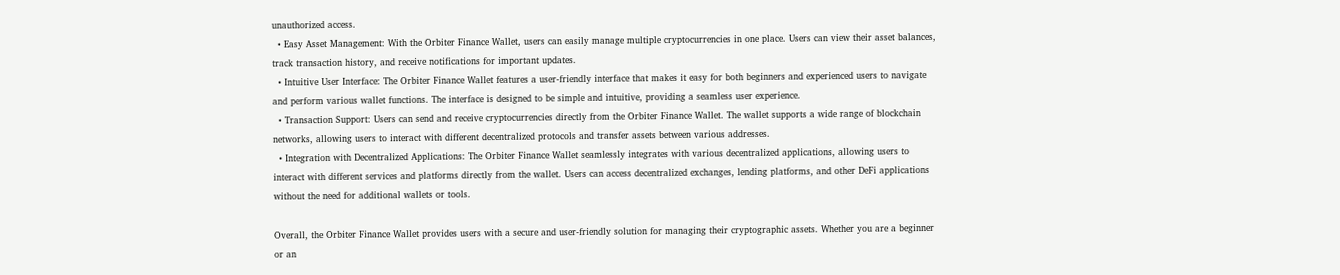unauthorized access.
  • Easy Asset Management: With the Orbiter Finance Wallet, users can easily manage multiple cryptocurrencies in one place. Users can view their asset balances, track transaction history, and receive notifications for important updates.
  • Intuitive User Interface: The Orbiter Finance Wallet features a user-friendly interface that makes it easy for both beginners and experienced users to navigate and perform various wallet functions. The interface is designed to be simple and intuitive, providing a seamless user experience.
  • Transaction Support: Users can send and receive cryptocurrencies directly from the Orbiter Finance Wallet. The wallet supports a wide range of blockchain networks, allowing users to interact with different decentralized protocols and transfer assets between various addresses.
  • Integration with Decentralized Applications: The Orbiter Finance Wallet seamlessly integrates with various decentralized applications, allowing users to interact with different services and platforms directly from the wallet. Users can access decentralized exchanges, lending platforms, and other DeFi applications without the need for additional wallets or tools.

Overall, the Orbiter Finance Wallet provides users with a secure and user-friendly solution for managing their cryptographic assets. Whether you are a beginner or an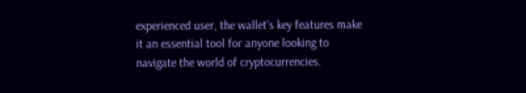experienced user, the wallet’s key features make it an essential tool for anyone looking to navigate the world of cryptocurrencies.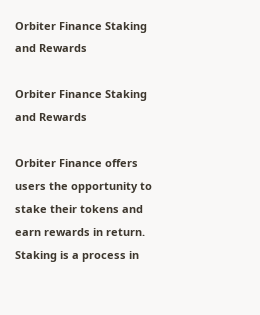Orbiter Finance Staking and Rewards

Orbiter Finance Staking and Rewards

Orbiter Finance offers users the opportunity to stake their tokens and earn rewards in return. Staking is a process in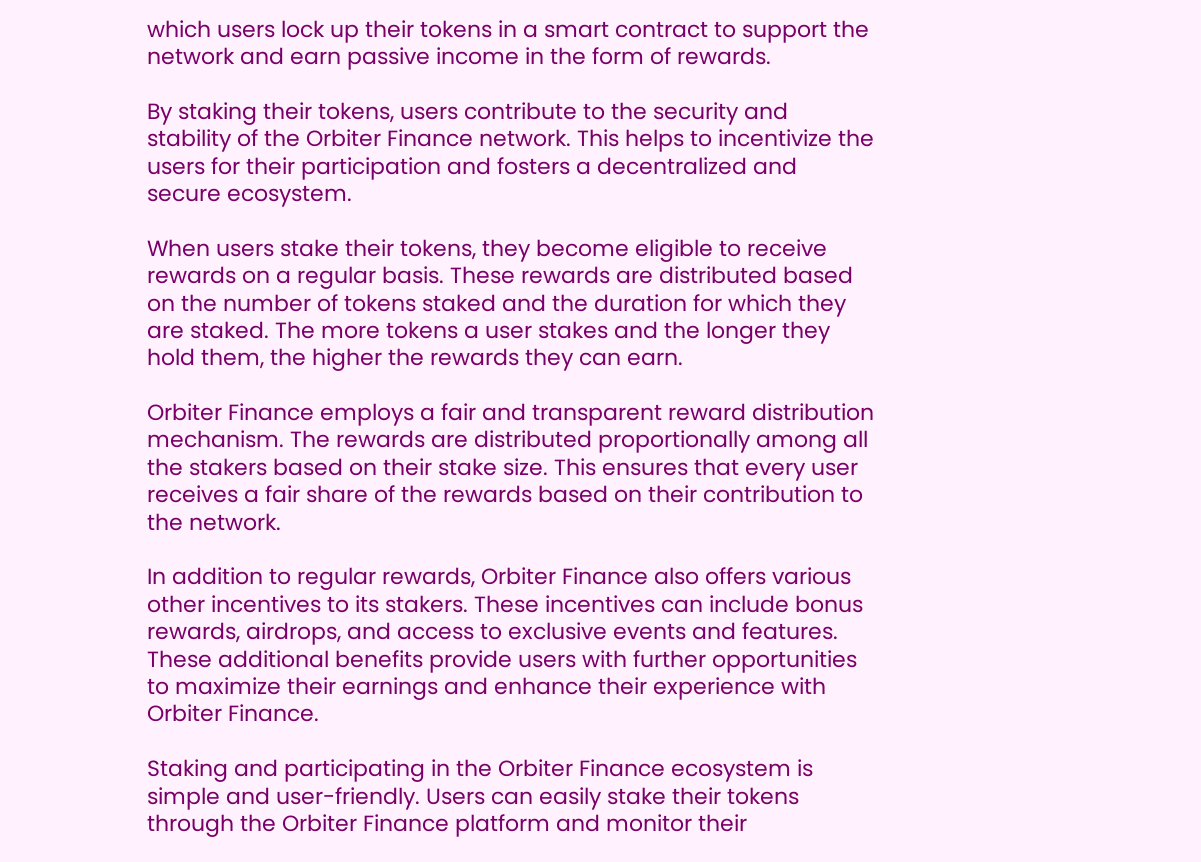which users lock up their tokens in a smart contract to support the network and earn passive income in the form of rewards.

By staking their tokens, users contribute to the security and stability of the Orbiter Finance network. This helps to incentivize the users for their participation and fosters a decentralized and secure ecosystem.

When users stake their tokens, they become eligible to receive rewards on a regular basis. These rewards are distributed based on the number of tokens staked and the duration for which they are staked. The more tokens a user stakes and the longer they hold them, the higher the rewards they can earn.

Orbiter Finance employs a fair and transparent reward distribution mechanism. The rewards are distributed proportionally among all the stakers based on their stake size. This ensures that every user receives a fair share of the rewards based on their contribution to the network.

In addition to regular rewards, Orbiter Finance also offers various other incentives to its stakers. These incentives can include bonus rewards, airdrops, and access to exclusive events and features. These additional benefits provide users with further opportunities to maximize their earnings and enhance their experience with Orbiter Finance.

Staking and participating in the Orbiter Finance ecosystem is simple and user-friendly. Users can easily stake their tokens through the Orbiter Finance platform and monitor their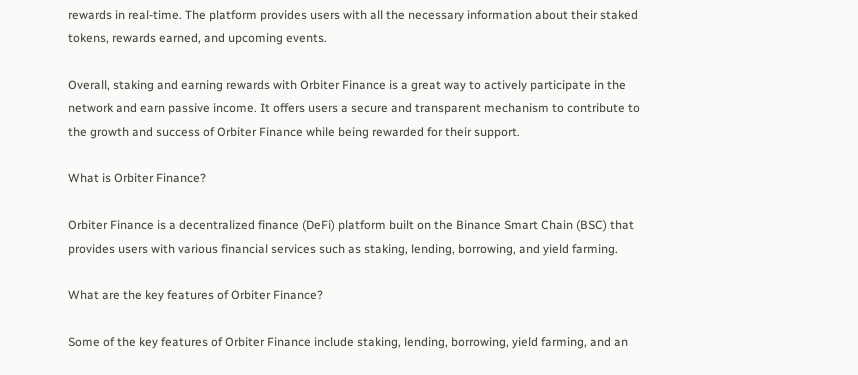rewards in real-time. The platform provides users with all the necessary information about their staked tokens, rewards earned, and upcoming events.

Overall, staking and earning rewards with Orbiter Finance is a great way to actively participate in the network and earn passive income. It offers users a secure and transparent mechanism to contribute to the growth and success of Orbiter Finance while being rewarded for their support.

What is Orbiter Finance?

Orbiter Finance is a decentralized finance (DeFi) platform built on the Binance Smart Chain (BSC) that provides users with various financial services such as staking, lending, borrowing, and yield farming.

What are the key features of Orbiter Finance?

Some of the key features of Orbiter Finance include staking, lending, borrowing, yield farming, and an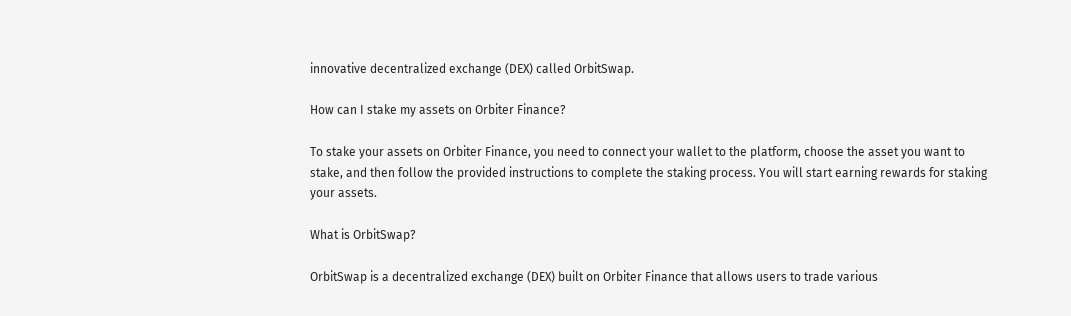innovative decentralized exchange (DEX) called OrbitSwap.

How can I stake my assets on Orbiter Finance?

To stake your assets on Orbiter Finance, you need to connect your wallet to the platform, choose the asset you want to stake, and then follow the provided instructions to complete the staking process. You will start earning rewards for staking your assets.

What is OrbitSwap?

OrbitSwap is a decentralized exchange (DEX) built on Orbiter Finance that allows users to trade various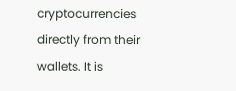cryptocurrencies directly from their wallets. It is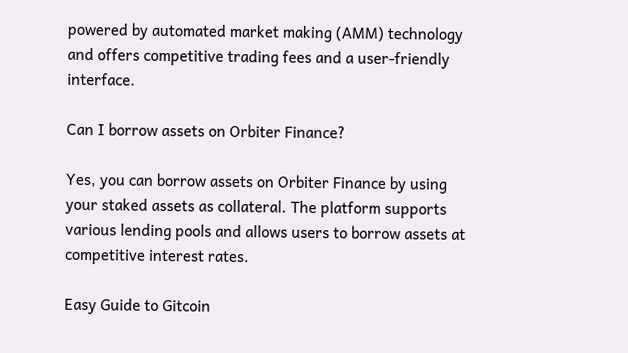powered by automated market making (AMM) technology and offers competitive trading fees and a user-friendly interface.

Can I borrow assets on Orbiter Finance?

Yes, you can borrow assets on Orbiter Finance by using your staked assets as collateral. The platform supports various lending pools and allows users to borrow assets at competitive interest rates.

Easy Guide to Gitcoin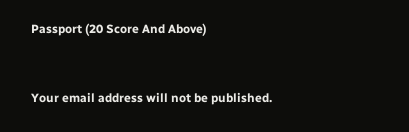Passport (20 Score And Above)


Your email address will not be published.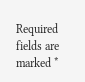Required fields are marked *